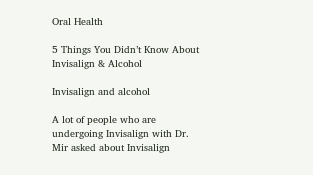Oral Health

5 Things You Didn’t Know About Invisalign & Alcohol

Invisalign and alcohol

A lot of people who are undergoing Invisalign with Dr. Mir asked about Invisalign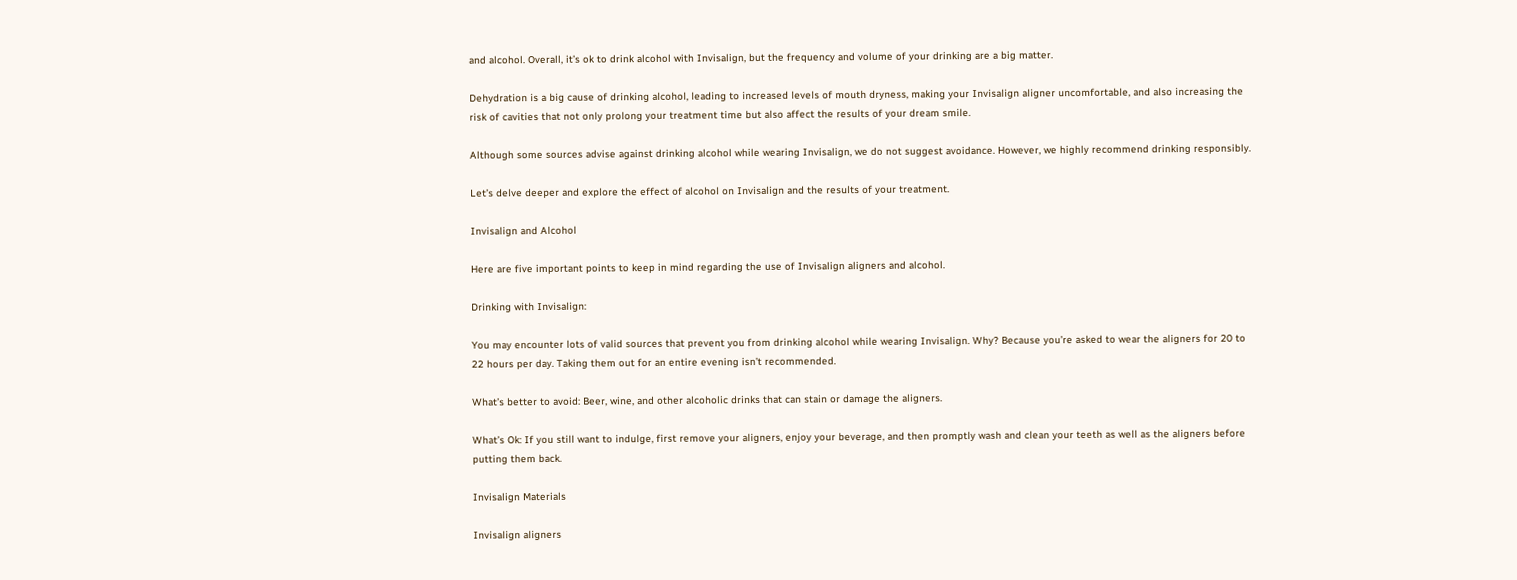and alcohol. Overall, it’s ok to drink alcohol with Invisalign, but the frequency and volume of your drinking are a big matter.

Dehydration is a big cause of drinking alcohol, leading to increased levels of mouth dryness, making your Invisalign aligner uncomfortable, and also increasing the risk of cavities that not only prolong your treatment time but also affect the results of your dream smile.

Although some sources advise against drinking alcohol while wearing Invisalign, we do not suggest avoidance. However, we highly recommend drinking responsibly.

Let’s delve deeper and explore the effect of alcohol on Invisalign and the results of your treatment.

Invisalign and Alcohol

Here are five important points to keep in mind regarding the use of Invisalign aligners and alcohol.

Drinking with Invisalign:

You may encounter lots of valid sources that prevent you from drinking alcohol while wearing Invisalign. Why? Because you’re asked to wear the aligners for 20 to 22 hours per day. Taking them out for an entire evening isn’t recommended.

What’s better to avoid: Beer, wine, and other alcoholic drinks that can stain or damage the aligners.

What’s Ok: If you still want to indulge, first remove your aligners, enjoy your beverage, and then promptly wash and clean your teeth as well as the aligners before putting them back.

Invisalign Materials

Invisalign aligners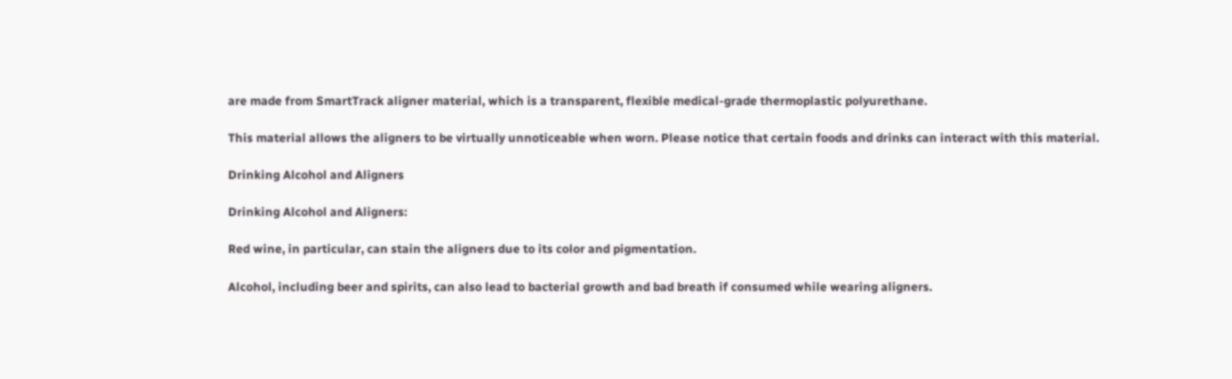are made from SmartTrack aligner material, which is a transparent, flexible medical-grade thermoplastic polyurethane.

This material allows the aligners to be virtually unnoticeable when worn. Please notice that certain foods and drinks can interact with this material.

Drinking Alcohol and Aligners

Drinking Alcohol and Aligners:

Red wine, in particular, can stain the aligners due to its color and pigmentation.

Alcohol, including beer and spirits, can also lead to bacterial growth and bad breath if consumed while wearing aligners.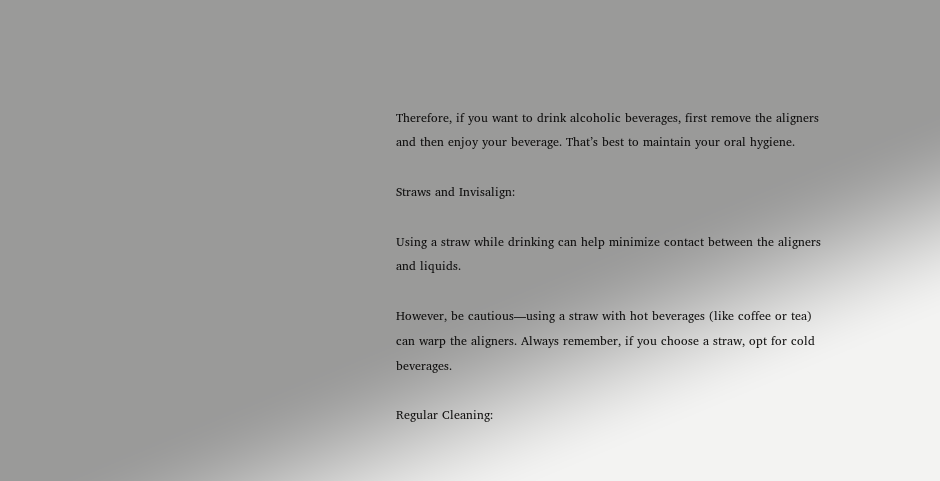Therefore, if you want to drink alcoholic beverages, first remove the aligners and then enjoy your beverage. That’s best to maintain your oral hygiene.

Straws and Invisalign:

Using a straw while drinking can help minimize contact between the aligners and liquids.

However, be cautious—using a straw with hot beverages (like coffee or tea) can warp the aligners. Always remember, if you choose a straw, opt for cold beverages.

Regular Cleaning: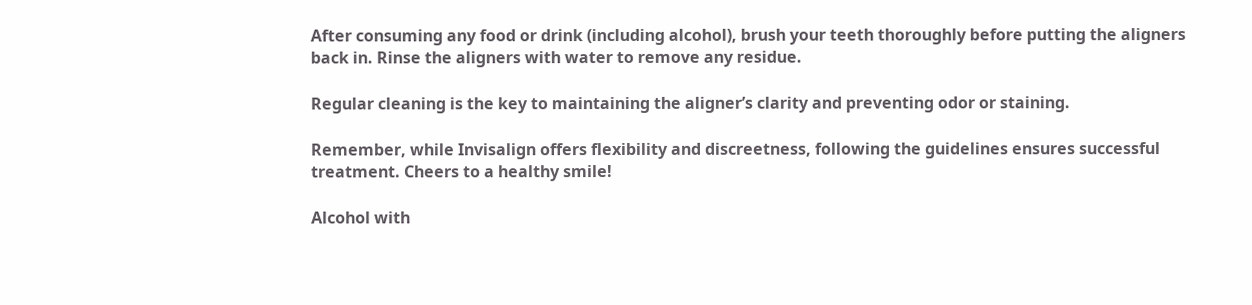After consuming any food or drink (including alcohol), brush your teeth thoroughly before putting the aligners back in. Rinse the aligners with water to remove any residue.

Regular cleaning is the key to maintaining the aligner’s clarity and preventing odor or staining.

Remember, while Invisalign offers flexibility and discreetness, following the guidelines ensures successful treatment. Cheers to a healthy smile!

Alcohol with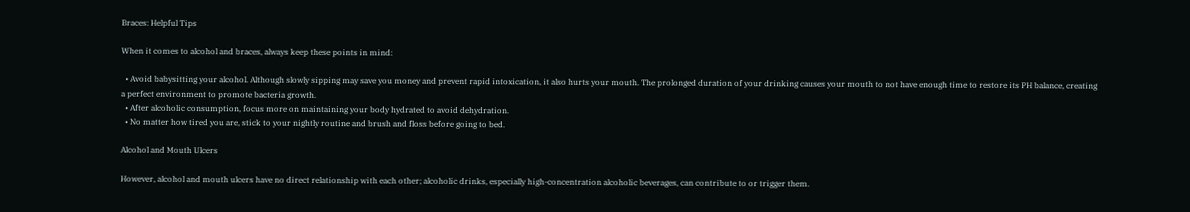Braces: Helpful Tips

When it comes to alcohol and braces, always keep these points in mind:

  • Avoid babysitting your alcohol. Although slowly sipping may save you money and prevent rapid intoxication, it also hurts your mouth. The prolonged duration of your drinking causes your mouth to not have enough time to restore its PH balance, creating a perfect environment to promote bacteria growth.
  • After alcoholic consumption, focus more on maintaining your body hydrated to avoid dehydration.
  • No matter how tired you are, stick to your nightly routine and brush and floss before going to bed.

Alcohol and Mouth Ulcers

However, alcohol and mouth ulcers have no direct relationship with each other; alcoholic drinks, especially high-concentration alcoholic beverages, can contribute to or trigger them.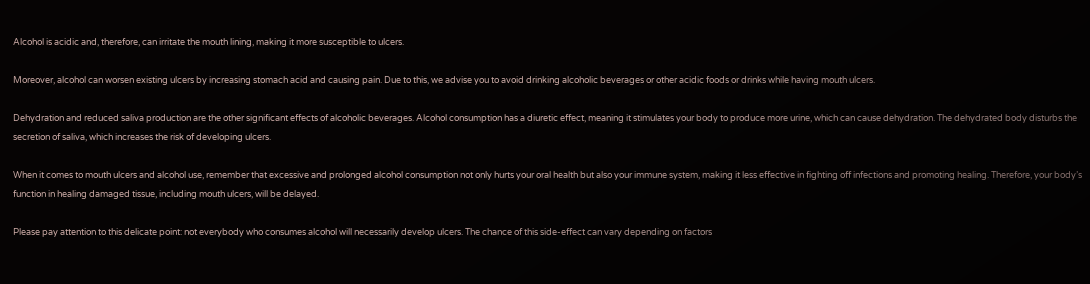Alcohol is acidic and, therefore, can irritate the mouth lining, making it more susceptible to ulcers.

Moreover, alcohol can worsen existing ulcers by increasing stomach acid and causing pain. Due to this, we advise you to avoid drinking alcoholic beverages or other acidic foods or drinks while having mouth ulcers.

Dehydration and reduced saliva production are the other significant effects of alcoholic beverages. Alcohol consumption has a diuretic effect, meaning it stimulates your body to produce more urine, which can cause dehydration. The dehydrated body disturbs the secretion of saliva, which increases the risk of developing ulcers.

When it comes to mouth ulcers and alcohol use, remember that excessive and prolonged alcohol consumption not only hurts your oral health but also your immune system, making it less effective in fighting off infections and promoting healing. Therefore, your body’s function in healing damaged tissue, including mouth ulcers, will be delayed.

Please pay attention to this delicate point: not everybody who consumes alcohol will necessarily develop ulcers. The chance of this side-effect can vary depending on factors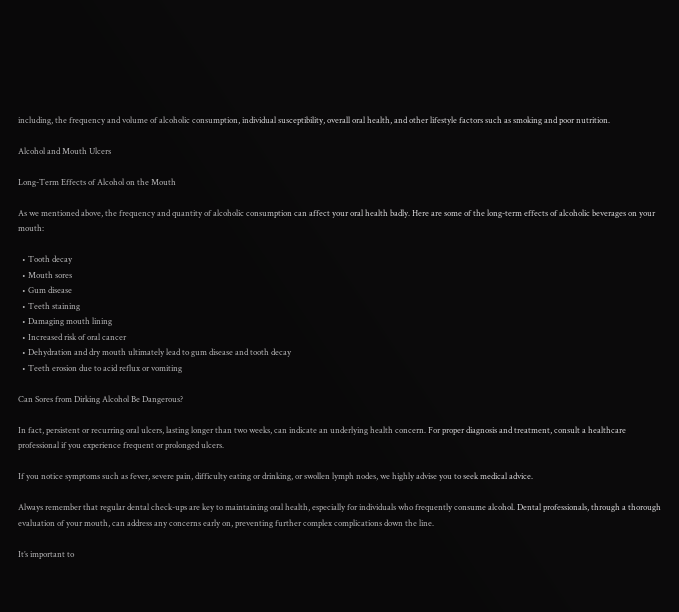including, the frequency and volume of alcoholic consumption, individual susceptibility, overall oral health, and other lifestyle factors such as smoking and poor nutrition.

Alcohol and Mouth Ulcers

Long-Term Effects of Alcohol on the Mouth

As we mentioned above, the frequency and quantity of alcoholic consumption can affect your oral health badly. Here are some of the long-term effects of alcoholic beverages on your mouth:

  • Tooth decay
  • Mouth sores
  • Gum disease
  • Teeth staining
  • Damaging mouth lining
  • Increased risk of oral cancer
  • Dehydration and dry mouth ultimately lead to gum disease and tooth decay
  • Teeth erosion due to acid reflux or vomiting

Can Sores from Dirking Alcohol Be Dangerous?

In fact, persistent or recurring oral ulcers, lasting longer than two weeks, can indicate an underlying health concern. For proper diagnosis and treatment, consult a healthcare professional if you experience frequent or prolonged ulcers.

If you notice symptoms such as fever, severe pain, difficulty eating or drinking, or swollen lymph nodes, we highly advise you to seek medical advice.

Always remember that regular dental check-ups are key to maintaining oral health, especially for individuals who frequently consume alcohol. Dental professionals, through a thorough evaluation of your mouth, can address any concerns early on, preventing further complex complications down the line.

It’s important to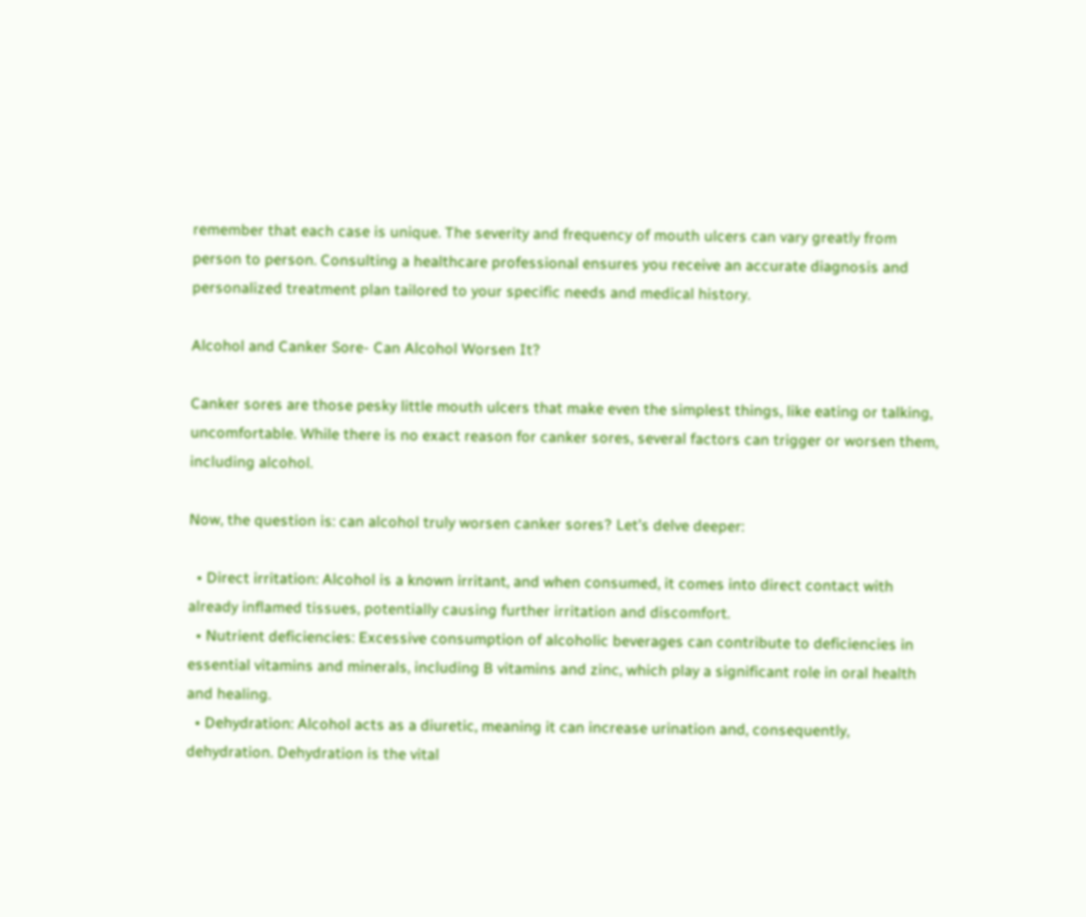remember that each case is unique. The severity and frequency of mouth ulcers can vary greatly from person to person. Consulting a healthcare professional ensures you receive an accurate diagnosis and personalized treatment plan tailored to your specific needs and medical history.

Alcohol and Canker Sore- Can Alcohol Worsen It?

Canker sores are those pesky little mouth ulcers that make even the simplest things, like eating or talking, uncomfortable. While there is no exact reason for canker sores, several factors can trigger or worsen them, including alcohol.

Now, the question is: can alcohol truly worsen canker sores? Let’s delve deeper:

  • Direct irritation: Alcohol is a known irritant, and when consumed, it comes into direct contact with already inflamed tissues, potentially causing further irritation and discomfort.
  • Nutrient deficiencies: Excessive consumption of alcoholic beverages can contribute to deficiencies in essential vitamins and minerals, including B vitamins and zinc, which play a significant role in oral health and healing.
  • Dehydration: Alcohol acts as a diuretic, meaning it can increase urination and, consequently, dehydration. Dehydration is the vital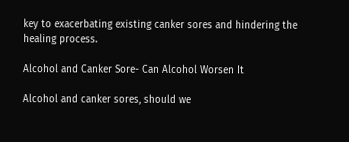key to exacerbating existing canker sores and hindering the healing process.

Alcohol and Canker Sore- Can Alcohol Worsen It

Alcohol and canker sores, should we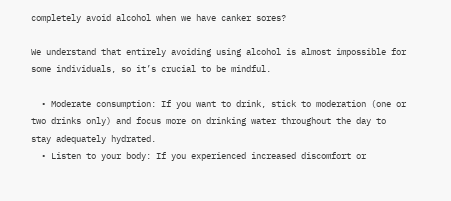completely avoid alcohol when we have canker sores?

We understand that entirely avoiding using alcohol is almost impossible for some individuals, so it’s crucial to be mindful.

  • Moderate consumption: If you want to drink, stick to moderation (one or two drinks only) and focus more on drinking water throughout the day to stay adequately hydrated.
  • Listen to your body: If you experienced increased discomfort or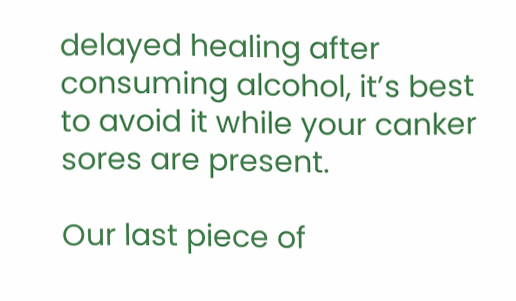delayed healing after consuming alcohol, it’s best to avoid it while your canker sores are present.

Our last piece of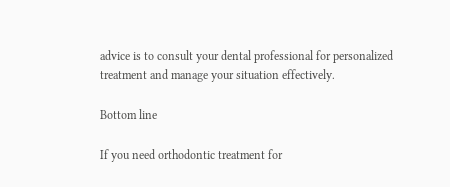advice is to consult your dental professional for personalized treatment and manage your situation effectively.

Bottom line

If you need orthodontic treatment for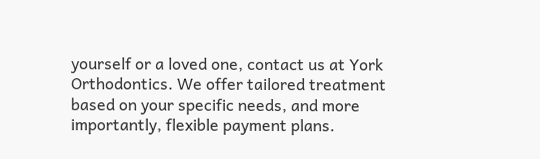yourself or a loved one, contact us at York Orthodontics. We offer tailored treatment based on your specific needs, and more importantly, flexible payment plans.